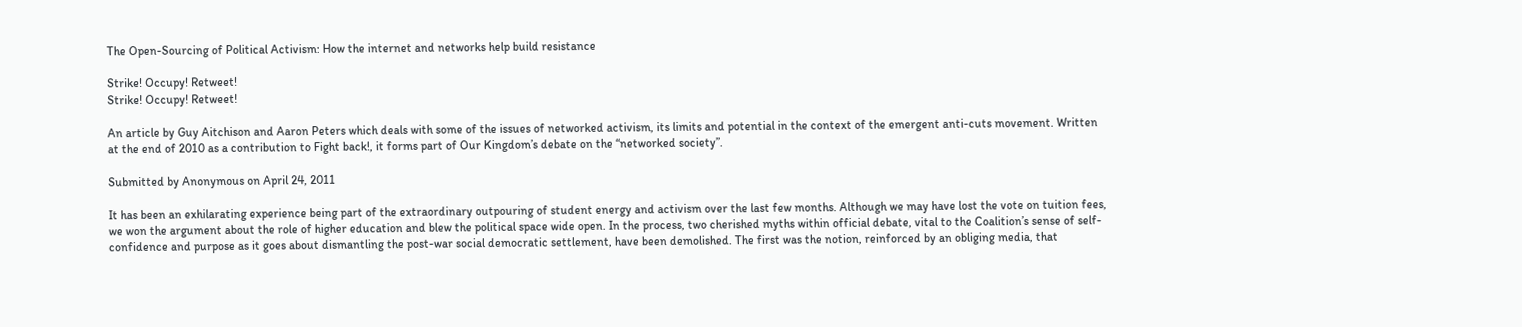The Open-Sourcing of Political Activism: How the internet and networks help build resistance

Strike! Occupy! Retweet!
Strike! Occupy! Retweet!

An article by Guy Aitchison and Aaron Peters which deals with some of the issues of networked activism, its limits and potential in the context of the emergent anti-cuts movement. Written at the end of 2010 as a contribution to Fight back!, it forms part of Our Kingdom’s debate on the “networked society”.

Submitted by Anonymous on April 24, 2011

It has been an exhilarating experience being part of the extraordinary outpouring of student energy and activism over the last few months. Although we may have lost the vote on tuition fees, we won the argument about the role of higher education and blew the political space wide open. In the process, two cherished myths within official debate, vital to the Coalition’s sense of self-confidence and purpose as it goes about dismantling the post-war social democratic settlement, have been demolished. The first was the notion, reinforced by an obliging media, that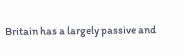Britain has a largely passive and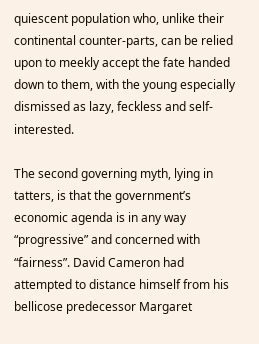quiescent population who, unlike their continental counter-parts, can be relied upon to meekly accept the fate handed down to them, with the young especially dismissed as lazy, feckless and self-interested.

The second governing myth, lying in tatters, is that the government’s economic agenda is in any way “progressive” and concerned with “fairness”. David Cameron had attempted to distance himself from his bellicose predecessor Margaret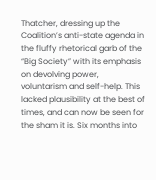Thatcher, dressing up the Coalition’s anti-state agenda in the fluffy rhetorical garb of the “Big Society” with its emphasis on devolving power, voluntarism and self-help. This lacked plausibility at the best of times, and can now be seen for the sham it is. Six months into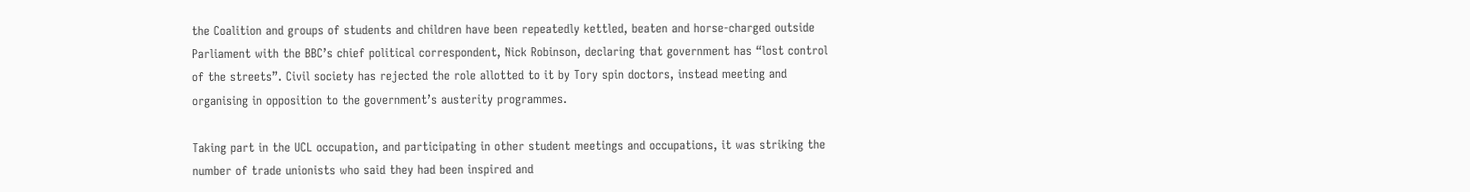the Coalition and groups of students and children have been repeatedly kettled, beaten and horse-charged outside Parliament with the BBC’s chief political correspondent, Nick Robinson, declaring that government has “lost control of the streets”. Civil society has rejected the role allotted to it by Tory spin doctors, instead meeting and organising in opposition to the government’s austerity programmes.

Taking part in the UCL occupation, and participating in other student meetings and occupations, it was striking the number of trade unionists who said they had been inspired and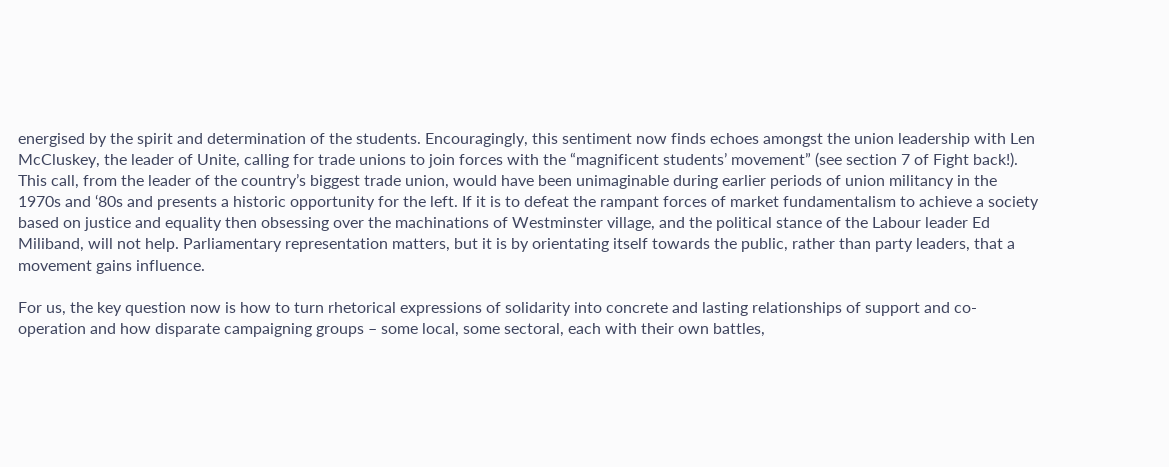energised by the spirit and determination of the students. Encouragingly, this sentiment now finds echoes amongst the union leadership with Len McCluskey, the leader of Unite, calling for trade unions to join forces with the “magnificent students’ movement” (see section 7 of Fight back!). This call, from the leader of the country’s biggest trade union, would have been unimaginable during earlier periods of union militancy in the 1970s and ‘80s and presents a historic opportunity for the left. If it is to defeat the rampant forces of market fundamentalism to achieve a society based on justice and equality then obsessing over the machinations of Westminster village, and the political stance of the Labour leader Ed Miliband, will not help. Parliamentary representation matters, but it is by orientating itself towards the public, rather than party leaders, that a movement gains influence.

For us, the key question now is how to turn rhetorical expressions of solidarity into concrete and lasting relationships of support and co-operation and how disparate campaigning groups – some local, some sectoral, each with their own battles,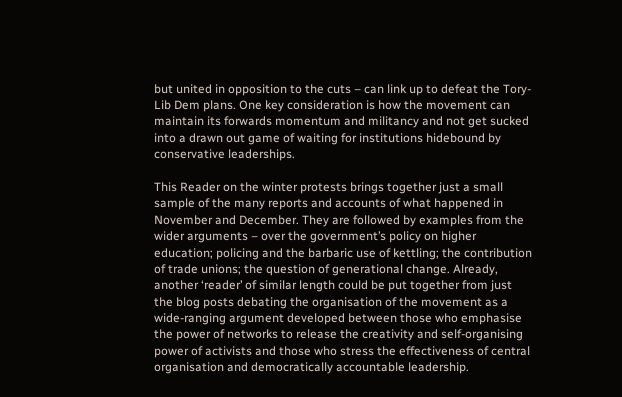but united in opposition to the cuts – can link up to defeat the Tory-Lib Dem plans. One key consideration is how the movement can maintain its forwards momentum and militancy and not get sucked into a drawn out game of waiting for institutions hidebound by conservative leaderships.

This Reader on the winter protests brings together just a small sample of the many reports and accounts of what happened in November and December. They are followed by examples from the wider arguments – over the government’s policy on higher education; policing and the barbaric use of kettling; the contribution of trade unions; the question of generational change. Already, another ‘reader’ of similar length could be put together from just the blog posts debating the organisation of the movement as a wide-ranging argument developed between those who emphasise the power of networks to release the creativity and self-organising power of activists and those who stress the effectiveness of central organisation and democratically accountable leadership.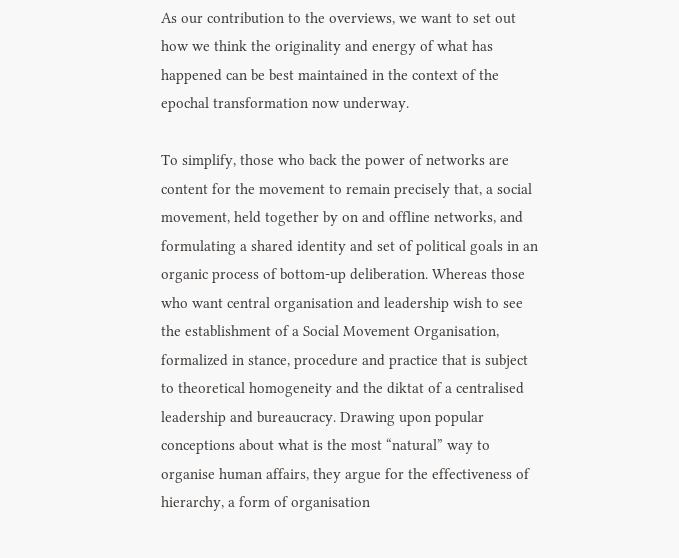As our contribution to the overviews, we want to set out how we think the originality and energy of what has happened can be best maintained in the context of the epochal transformation now underway.

To simplify, those who back the power of networks are content for the movement to remain precisely that, a social movement, held together by on and offline networks, and formulating a shared identity and set of political goals in an organic process of bottom-up deliberation. Whereas those who want central organisation and leadership wish to see the establishment of a Social Movement Organisation, formalized in stance, procedure and practice that is subject to theoretical homogeneity and the diktat of a centralised leadership and bureaucracy. Drawing upon popular conceptions about what is the most “natural” way to organise human affairs, they argue for the effectiveness of hierarchy, a form of organisation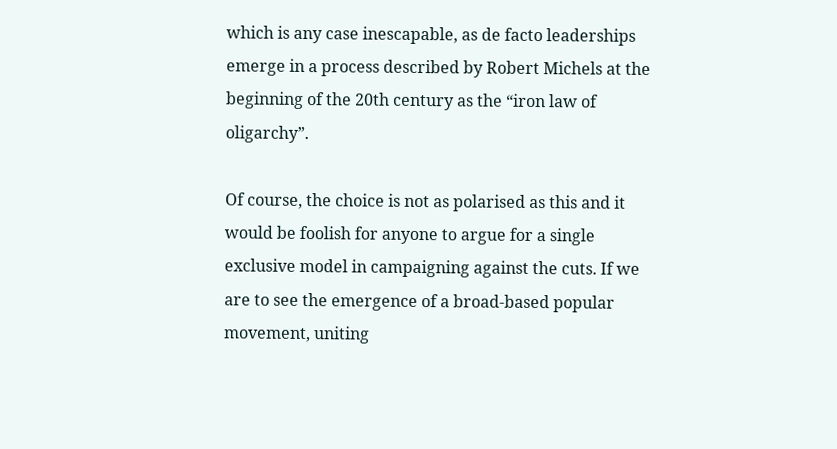which is any case inescapable, as de facto leaderships emerge in a process described by Robert Michels at the beginning of the 20th century as the “iron law of oligarchy”.

Of course, the choice is not as polarised as this and it would be foolish for anyone to argue for a single exclusive model in campaigning against the cuts. If we are to see the emergence of a broad-based popular movement, uniting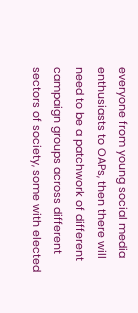everyone from young social media enthusiasts to OAPs, then there will need to be a patchwork of different campaign groups across different sectors of society, some with elected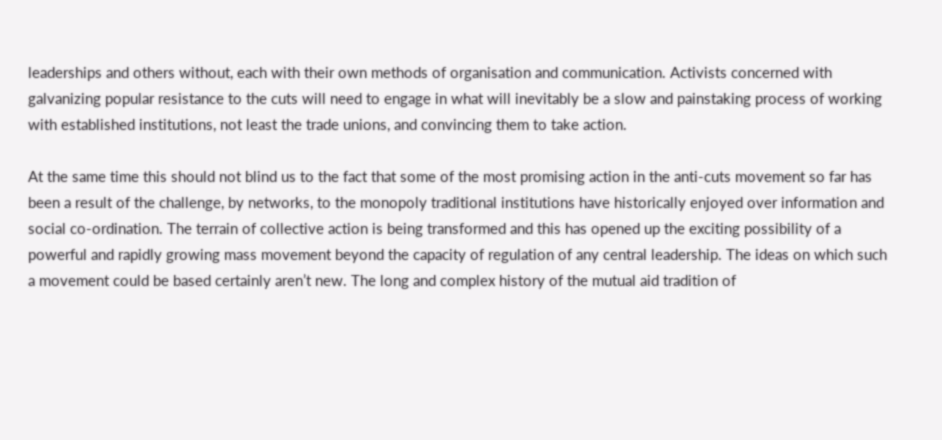leaderships and others without, each with their own methods of organisation and communication. Activists concerned with galvanizing popular resistance to the cuts will need to engage in what will inevitably be a slow and painstaking process of working with established institutions, not least the trade unions, and convincing them to take action.

At the same time this should not blind us to the fact that some of the most promising action in the anti-cuts movement so far has been a result of the challenge, by networks, to the monopoly traditional institutions have historically enjoyed over information and social co-ordination. The terrain of collective action is being transformed and this has opened up the exciting possibility of a powerful and rapidly growing mass movement beyond the capacity of regulation of any central leadership. The ideas on which such a movement could be based certainly aren’t new. The long and complex history of the mutual aid tradition of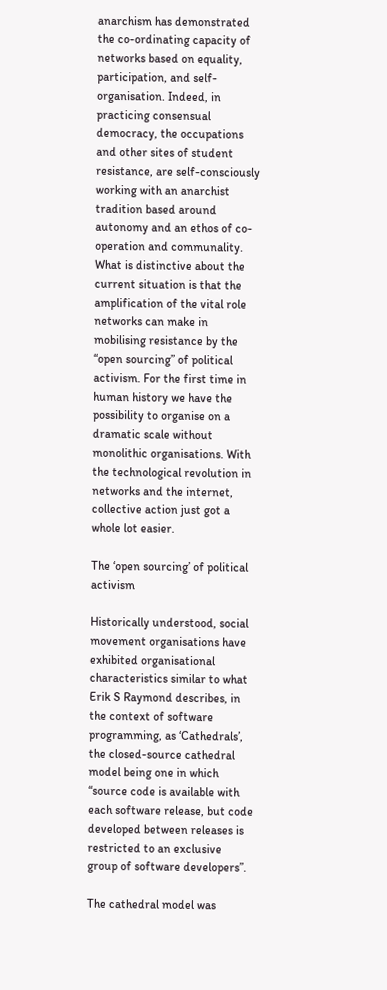anarchism has demonstrated the co-ordinating capacity of networks based on equality, participation, and self-organisation. Indeed, in practicing consensual democracy, the occupations and other sites of student resistance, are self-consciously working with an anarchist tradition based around autonomy and an ethos of co-operation and communality. What is distinctive about the current situation is that the amplification of the vital role networks can make in mobilising resistance by the “open sourcing” of political activism. For the first time in human history we have the possibility to organise on a dramatic scale without monolithic organisations. With the technological revolution in networks and the internet, collective action just got a whole lot easier.

The ‘open sourcing’ of political activism

Historically understood, social movement organisations have exhibited organisational characteristics similar to what Erik S Raymond describes, in the context of software programming, as ‘Cathedrals’, the closed-source cathedral model being one in which “source code is available with each software release, but code developed between releases is restricted to an exclusive group of software developers”.

The cathedral model was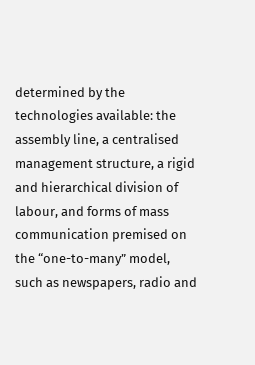determined by the technologies available: the assembly line, a centralised management structure, a rigid and hierarchical division of labour, and forms of mass communication premised on the “one-to-many” model, such as newspapers, radio and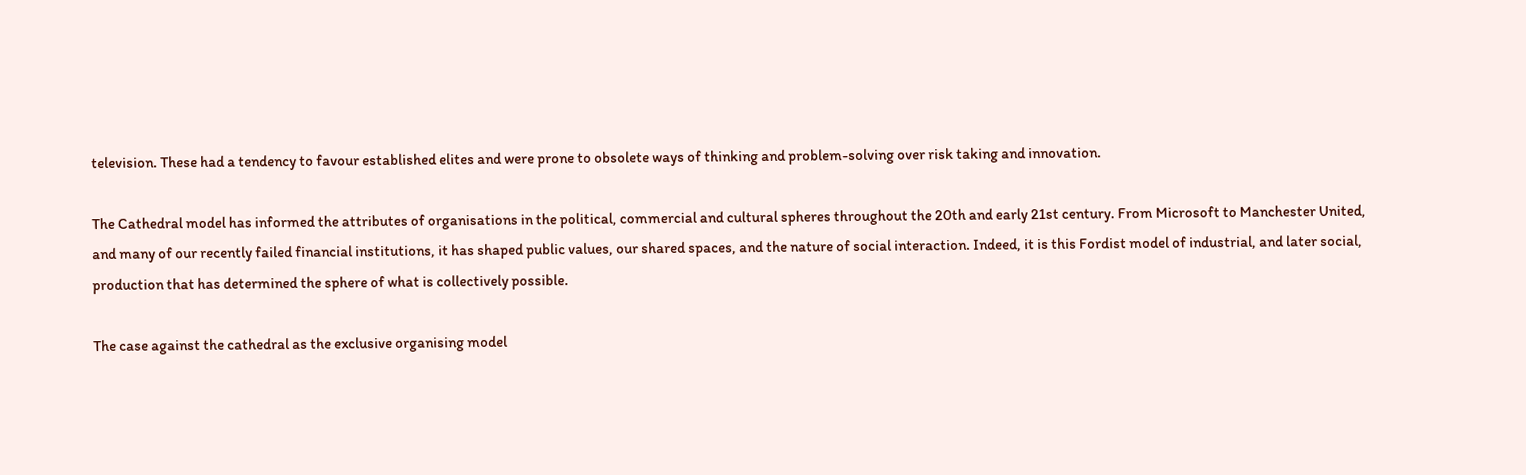television. These had a tendency to favour established elites and were prone to obsolete ways of thinking and problem-solving over risk taking and innovation.

The Cathedral model has informed the attributes of organisations in the political, commercial and cultural spheres throughout the 20th and early 21st century. From Microsoft to Manchester United, and many of our recently failed financial institutions, it has shaped public values, our shared spaces, and the nature of social interaction. Indeed, it is this Fordist model of industrial, and later social, production that has determined the sphere of what is collectively possible.

The case against the cathedral as the exclusive organising model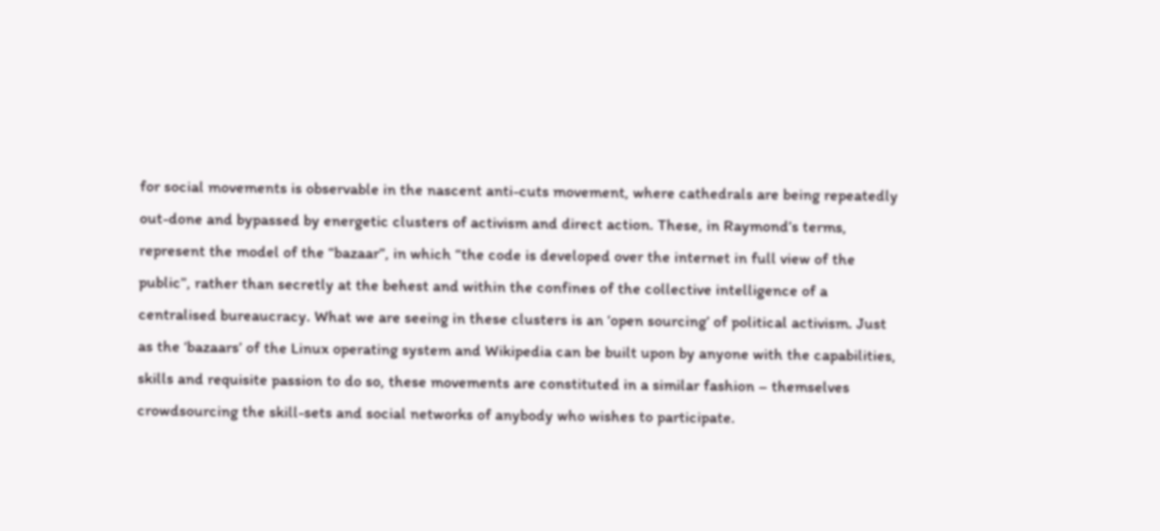for social movements is observable in the nascent anti-cuts movement, where cathedrals are being repeatedly out-done and bypassed by energetic clusters of activism and direct action. These, in Raymond’s terms, represent the model of the “bazaar”, in which “the code is developed over the internet in full view of the public”, rather than secretly at the behest and within the confines of the collective intelligence of a centralised bureaucracy. What we are seeing in these clusters is an ‘open sourcing’ of political activism. Just as the ‘bazaars’ of the Linux operating system and Wikipedia can be built upon by anyone with the capabilities, skills and requisite passion to do so, these movements are constituted in a similar fashion – themselves crowdsourcing the skill-sets and social networks of anybody who wishes to participate.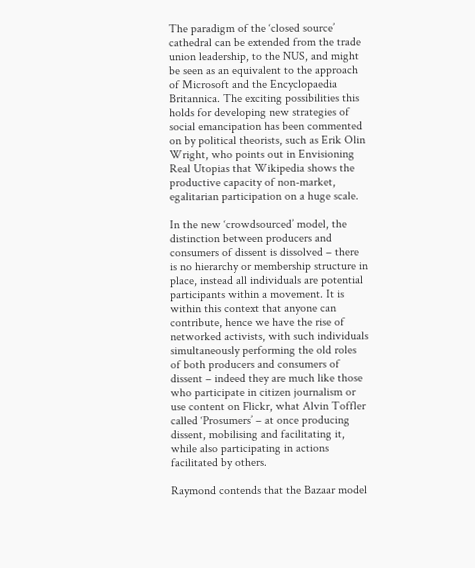The paradigm of the ‘closed source’ cathedral can be extended from the trade union leadership, to the NUS, and might be seen as an equivalent to the approach of Microsoft and the Encyclopaedia Britannica. The exciting possibilities this holds for developing new strategies of social emancipation has been commented on by political theorists, such as Erik Olin Wright, who points out in Envisioning Real Utopias that Wikipedia shows the productive capacity of non-market, egalitarian participation on a huge scale.

In the new ‘crowdsourced’ model, the distinction between producers and consumers of dissent is dissolved – there is no hierarchy or membership structure in place, instead all individuals are potential participants within a movement. It is within this context that anyone can contribute, hence we have the rise of networked activists, with such individuals simultaneously performing the old roles of both producers and consumers of dissent – indeed they are much like those who participate in citizen journalism or use content on Flickr, what Alvin Toffler called ‘Prosumers’ – at once producing dissent, mobilising and facilitating it, while also participating in actions facilitated by others.

Raymond contends that the Bazaar model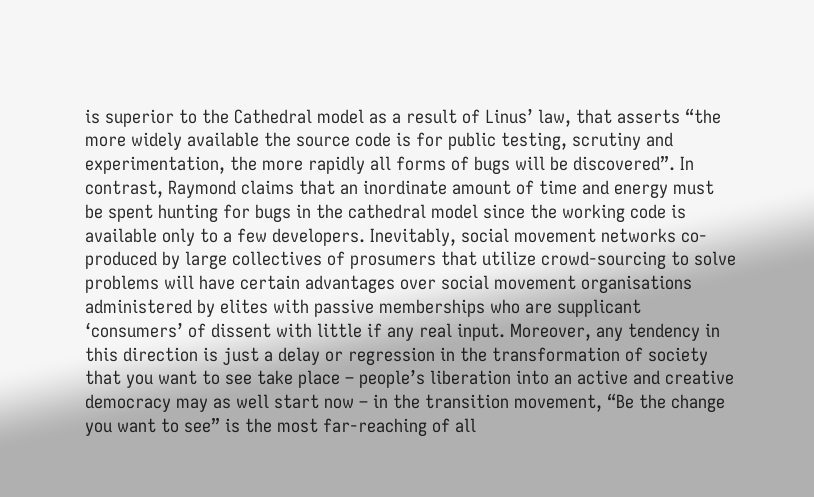is superior to the Cathedral model as a result of Linus’ law, that asserts “the more widely available the source code is for public testing, scrutiny and experimentation, the more rapidly all forms of bugs will be discovered”. In contrast, Raymond claims that an inordinate amount of time and energy must be spent hunting for bugs in the cathedral model since the working code is available only to a few developers. Inevitably, social movement networks co-produced by large collectives of prosumers that utilize crowd-sourcing to solve problems will have certain advantages over social movement organisations administered by elites with passive memberships who are supplicant ‘consumers’ of dissent with little if any real input. Moreover, any tendency in this direction is just a delay or regression in the transformation of society that you want to see take place – people’s liberation into an active and creative democracy may as well start now – in the transition movement, “Be the change you want to see” is the most far-reaching of all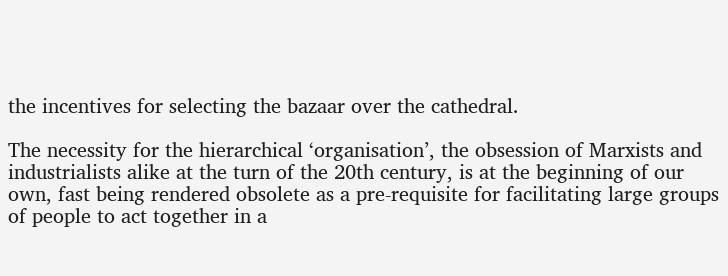the incentives for selecting the bazaar over the cathedral.

The necessity for the hierarchical ‘organisation’, the obsession of Marxists and industrialists alike at the turn of the 20th century, is at the beginning of our own, fast being rendered obsolete as a pre-requisite for facilitating large groups of people to act together in a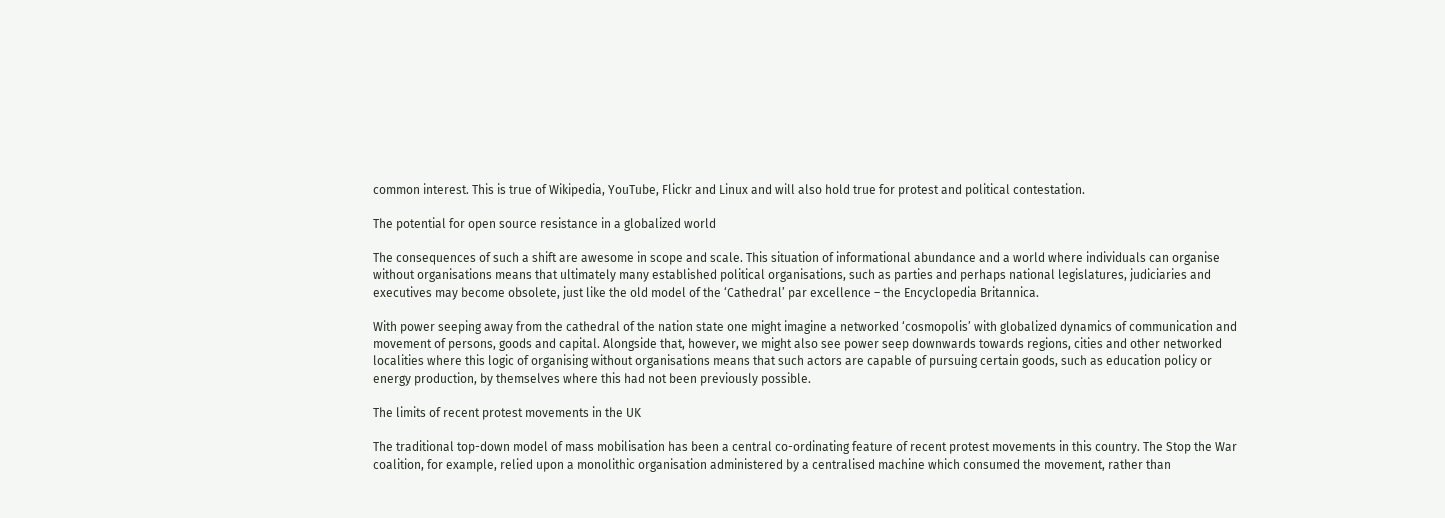common interest. This is true of Wikipedia, YouTube, Flickr and Linux and will also hold true for protest and political contestation.

The potential for open source resistance in a globalized world

The consequences of such a shift are awesome in scope and scale. This situation of informational abundance and a world where individuals can organise without organisations means that ultimately many established political organisations, such as parties and perhaps national legislatures, judiciaries and executives may become obsolete, just like the old model of the ‘Cathedral’ par excellence – the Encyclopedia Britannica.

With power seeping away from the cathedral of the nation state one might imagine a networked ‘cosmopolis’ with globalized dynamics of communication and movement of persons, goods and capital. Alongside that, however, we might also see power seep downwards towards regions, cities and other networked localities where this logic of organising without organisations means that such actors are capable of pursuing certain goods, such as education policy or energy production, by themselves where this had not been previously possible.

The limits of recent protest movements in the UK

The traditional top-down model of mass mobilisation has been a central co-ordinating feature of recent protest movements in this country. The Stop the War coalition, for example, relied upon a monolithic organisation administered by a centralised machine which consumed the movement, rather than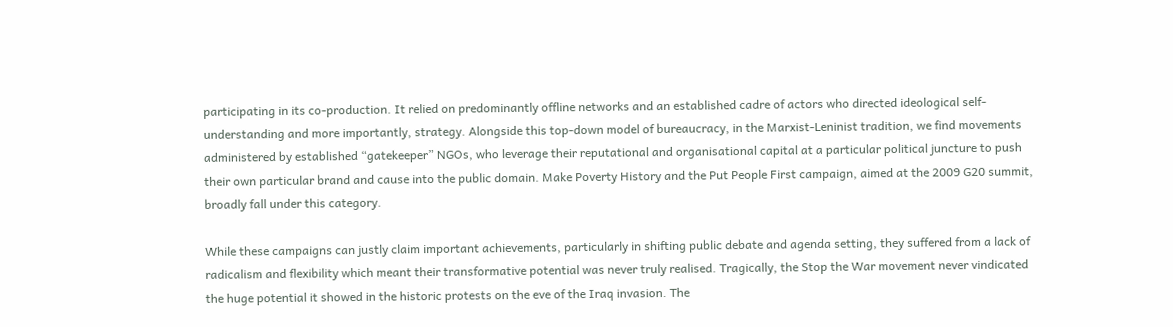participating in its co-production. It relied on predominantly offline networks and an established cadre of actors who directed ideological self-understanding and more importantly, strategy. Alongside this top-down model of bureaucracy, in the Marxist-Leninist tradition, we find movements administered by established “gatekeeper” NGOs, who leverage their reputational and organisational capital at a particular political juncture to push their own particular brand and cause into the public domain. Make Poverty History and the Put People First campaign, aimed at the 2009 G20 summit, broadly fall under this category.

While these campaigns can justly claim important achievements, particularly in shifting public debate and agenda setting, they suffered from a lack of radicalism and flexibility which meant their transformative potential was never truly realised. Tragically, the Stop the War movement never vindicated the huge potential it showed in the historic protests on the eve of the Iraq invasion. The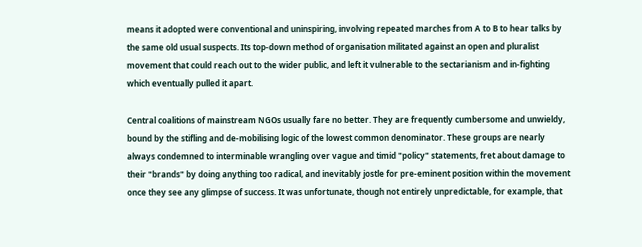means it adopted were conventional and uninspiring, involving repeated marches from A to B to hear talks by the same old usual suspects. Its top-down method of organisation militated against an open and pluralist movement that could reach out to the wider public, and left it vulnerable to the sectarianism and in-fighting which eventually pulled it apart.

Central coalitions of mainstream NGOs usually fare no better. They are frequently cumbersome and unwieldy, bound by the stifling and de-mobilising logic of the lowest common denominator. These groups are nearly always condemned to interminable wrangling over vague and timid "policy" statements, fret about damage to their "brands" by doing anything too radical, and inevitably jostle for pre-eminent position within the movement once they see any glimpse of success. It was unfortunate, though not entirely unpredictable, for example, that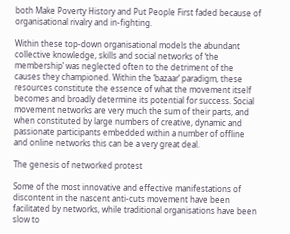both Make Poverty History and Put People First faded because of organisational rivalry and in-fighting.

Within these top-down organisational models the abundant collective knowledge, skills and social networks of ‘the membership’ was neglected often to the detriment of the causes they championed. Within the ‘bazaar’ paradigm, these resources constitute the essence of what the movement itself becomes and broadly determine its potential for success. Social movement networks are very much the sum of their parts, and when constituted by large numbers of creative, dynamic and passionate participants embedded within a number of offline and online networks this can be a very great deal.

The genesis of networked protest

Some of the most innovative and effective manifestations of discontent in the nascent anti-cuts movement have been facilitated by networks, while traditional organisations have been slow to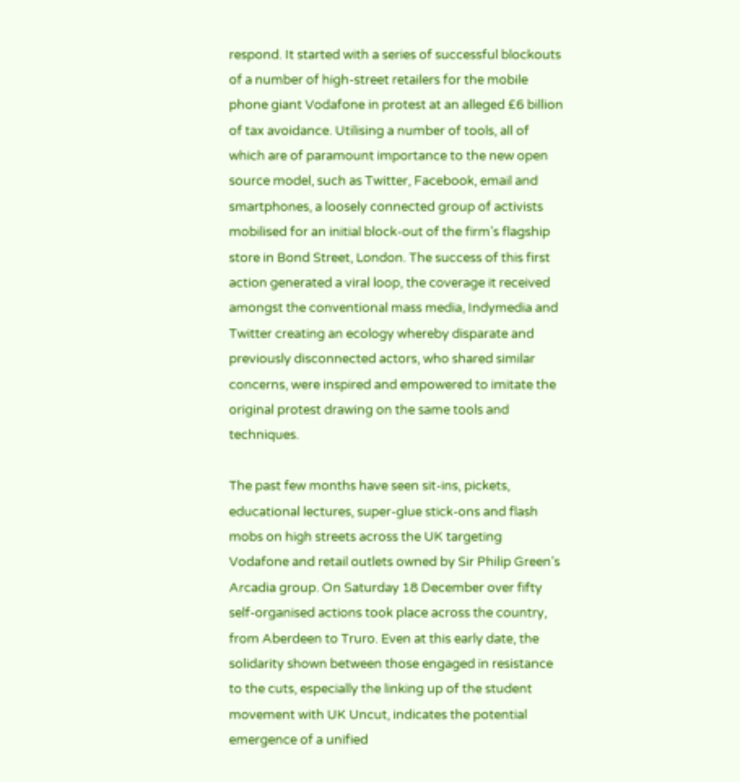respond. It started with a series of successful blockouts of a number of high-street retailers for the mobile phone giant Vodafone in protest at an alleged £6 billion of tax avoidance. Utilising a number of tools, all of which are of paramount importance to the new open source model, such as Twitter, Facebook, email and smartphones, a loosely connected group of activists mobilised for an initial block-out of the firm’s flagship store in Bond Street, London. The success of this first action generated a viral loop, the coverage it received amongst the conventional mass media, Indymedia and Twitter creating an ecology whereby disparate and previously disconnected actors, who shared similar concerns, were inspired and empowered to imitate the original protest drawing on the same tools and techniques.

The past few months have seen sit-ins, pickets, educational lectures, super-glue stick-ons and flash mobs on high streets across the UK targeting Vodafone and retail outlets owned by Sir Philip Green’s Arcadia group. On Saturday 18 December over fifty self-organised actions took place across the country, from Aberdeen to Truro. Even at this early date, the solidarity shown between those engaged in resistance to the cuts, especially the linking up of the student movement with UK Uncut, indicates the potential emergence of a unified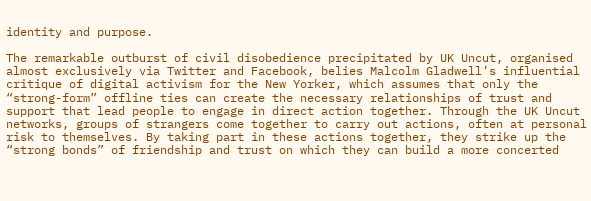identity and purpose.

The remarkable outburst of civil disobedience precipitated by UK Uncut, organised almost exclusively via Twitter and Facebook, belies Malcolm Gladwell’s influential critique of digital activism for the New Yorker, which assumes that only the “strong-form” offline ties can create the necessary relationships of trust and support that lead people to engage in direct action together. Through the UK Uncut networks, groups of strangers come together to carry out actions, often at personal risk to themselves. By taking part in these actions together, they strike up the “strong bonds” of friendship and trust on which they can build a more concerted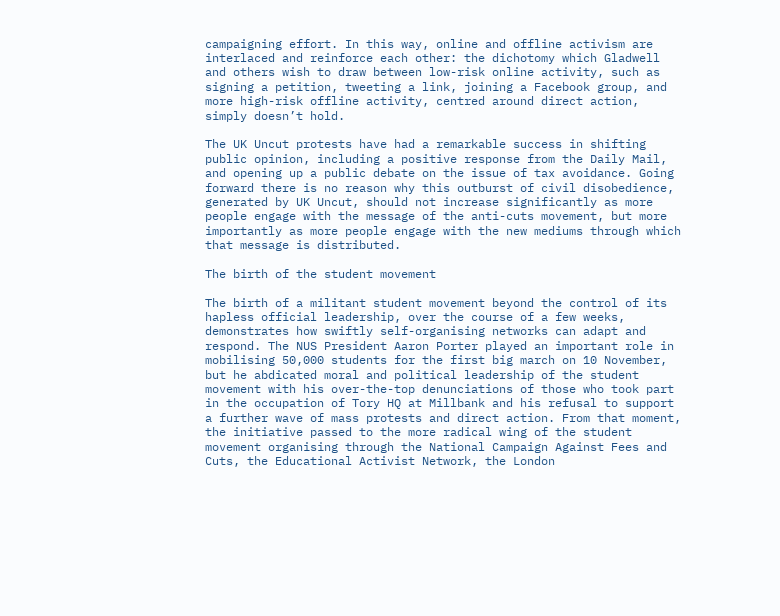campaigning effort. In this way, online and offline activism are interlaced and reinforce each other: the dichotomy which Gladwell and others wish to draw between low-risk online activity, such as signing a petition, tweeting a link, joining a Facebook group, and more high-risk offline activity, centred around direct action, simply doesn’t hold.

The UK Uncut protests have had a remarkable success in shifting public opinion, including a positive response from the Daily Mail, and opening up a public debate on the issue of tax avoidance. Going forward there is no reason why this outburst of civil disobedience, generated by UK Uncut, should not increase significantly as more people engage with the message of the anti-cuts movement, but more importantly as more people engage with the new mediums through which that message is distributed.

The birth of the student movement

The birth of a militant student movement beyond the control of its hapless official leadership, over the course of a few weeks, demonstrates how swiftly self-organising networks can adapt and respond. The NUS President Aaron Porter played an important role in mobilising 50,000 students for the first big march on 10 November, but he abdicated moral and political leadership of the student movement with his over-the-top denunciations of those who took part in the occupation of Tory HQ at Millbank and his refusal to support a further wave of mass protests and direct action. From that moment, the initiative passed to the more radical wing of the student movement organising through the National Campaign Against Fees and Cuts, the Educational Activist Network, the London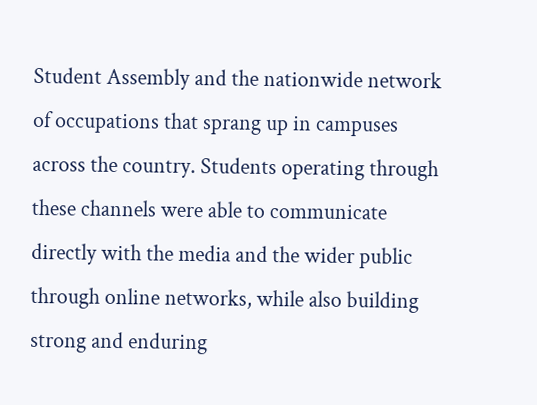Student Assembly and the nationwide network of occupations that sprang up in campuses across the country. Students operating through these channels were able to communicate directly with the media and the wider public through online networks, while also building strong and enduring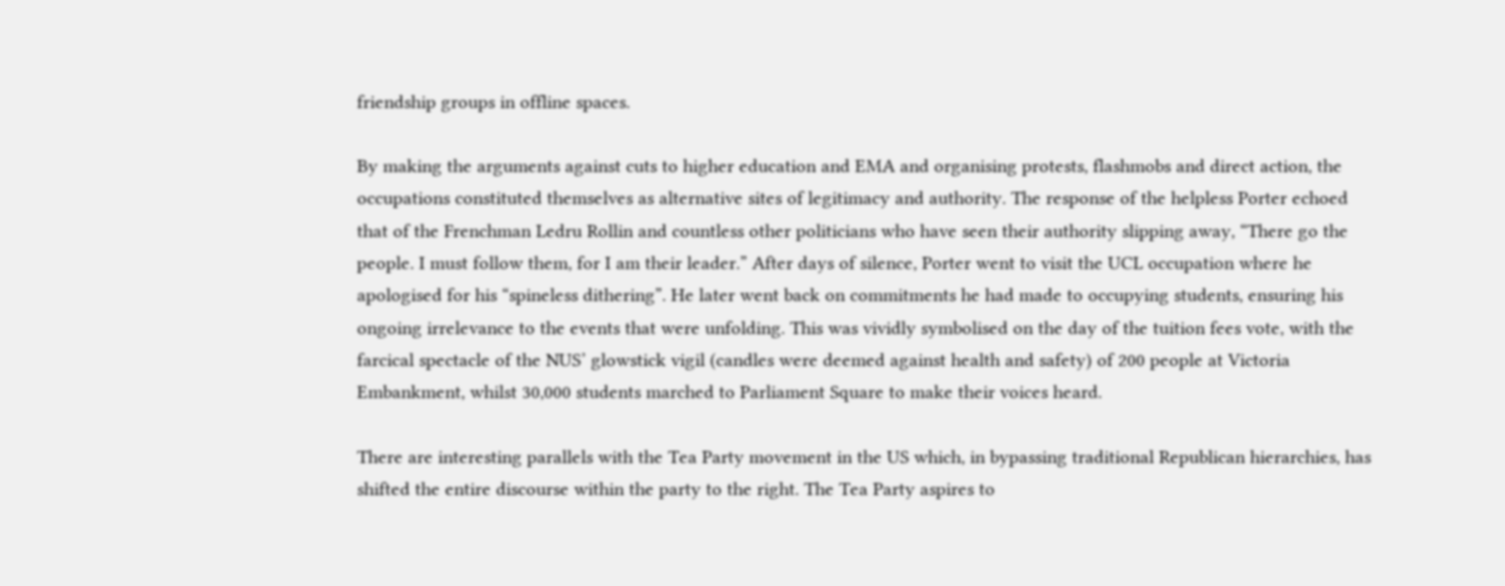friendship groups in offline spaces.

By making the arguments against cuts to higher education and EMA and organising protests, flashmobs and direct action, the occupations constituted themselves as alternative sites of legitimacy and authority. The response of the helpless Porter echoed that of the Frenchman Ledru Rollin and countless other politicians who have seen their authority slipping away, “There go the people. I must follow them, for I am their leader.” After days of silence, Porter went to visit the UCL occupation where he apologised for his “spineless dithering”. He later went back on commitments he had made to occupying students, ensuring his ongoing irrelevance to the events that were unfolding. This was vividly symbolised on the day of the tuition fees vote, with the farcical spectacle of the NUS’ glowstick vigil (candles were deemed against health and safety) of 200 people at Victoria Embankment, whilst 30,000 students marched to Parliament Square to make their voices heard.

There are interesting parallels with the Tea Party movement in the US which, in bypassing traditional Republican hierarchies, has shifted the entire discourse within the party to the right. The Tea Party aspires to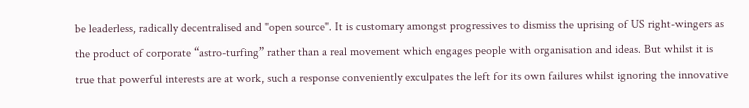be leaderless, radically decentralised and "open source". It is customary amongst progressives to dismiss the uprising of US right-wingers as the product of corporate “astro-turfing” rather than a real movement which engages people with organisation and ideas. But whilst it is true that powerful interests are at work, such a response conveniently exculpates the left for its own failures whilst ignoring the innovative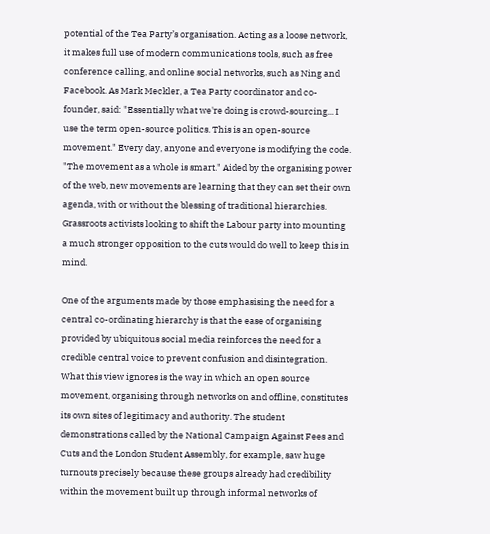potential of the Tea Party’s organisation. Acting as a loose network, it makes full use of modern communications tools, such as free conference calling, and online social networks, such as Ning and Facebook. As Mark Meckler, a Tea Party coordinator and co-founder, said: "Essentially what we're doing is crowd-sourcing... I use the term open-source politics. This is an open-source movement." Every day, anyone and everyone is modifying the code. "The movement as a whole is smart." Aided by the organising power of the web, new movements are learning that they can set their own agenda, with or without the blessing of traditional hierarchies. Grassroots activists looking to shift the Labour party into mounting a much stronger opposition to the cuts would do well to keep this in mind.

One of the arguments made by those emphasising the need for a central co-ordinating hierarchy is that the ease of organising provided by ubiquitous social media reinforces the need for a credible central voice to prevent confusion and disintegration. What this view ignores is the way in which an open source movement, organising through networks on and offline, constitutes its own sites of legitimacy and authority. The student demonstrations called by the National Campaign Against Fees and Cuts and the London Student Assembly, for example, saw huge turnouts precisely because these groups already had credibility within the movement built up through informal networks of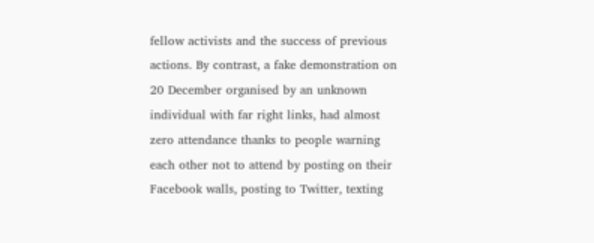fellow activists and the success of previous actions. By contrast, a fake demonstration on 20 December organised by an unknown individual with far right links, had almost zero attendance thanks to people warning each other not to attend by posting on their Facebook walls, posting to Twitter, texting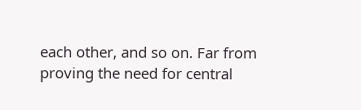each other, and so on. Far from proving the need for central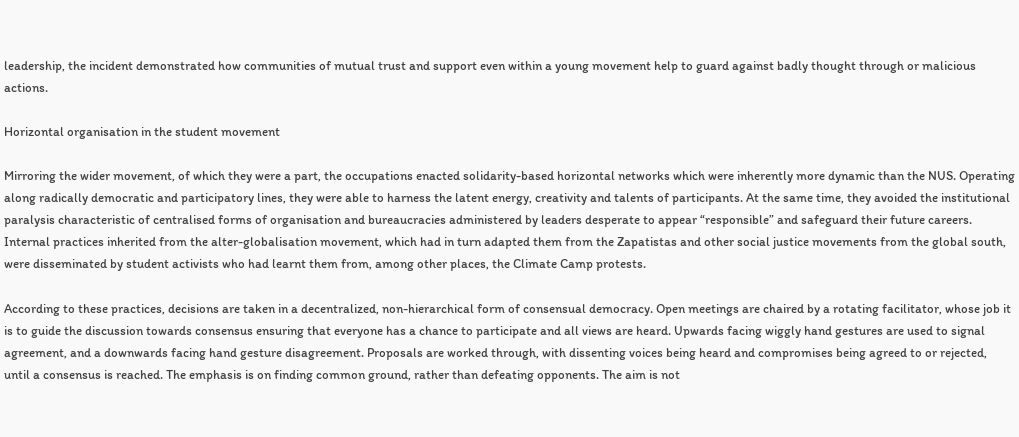leadership, the incident demonstrated how communities of mutual trust and support even within a young movement help to guard against badly thought through or malicious actions.

Horizontal organisation in the student movement

Mirroring the wider movement, of which they were a part, the occupations enacted solidarity-based horizontal networks which were inherently more dynamic than the NUS. Operating along radically democratic and participatory lines, they were able to harness the latent energy, creativity and talents of participants. At the same time, they avoided the institutional paralysis characteristic of centralised forms of organisation and bureaucracies administered by leaders desperate to appear “responsible” and safeguard their future careers. Internal practices inherited from the alter-globalisation movement, which had in turn adapted them from the Zapatistas and other social justice movements from the global south, were disseminated by student activists who had learnt them from, among other places, the Climate Camp protests.

According to these practices, decisions are taken in a decentralized, non-hierarchical form of consensual democracy. Open meetings are chaired by a rotating facilitator, whose job it is to guide the discussion towards consensus ensuring that everyone has a chance to participate and all views are heard. Upwards facing wiggly hand gestures are used to signal agreement, and a downwards facing hand gesture disagreement. Proposals are worked through, with dissenting voices being heard and compromises being agreed to or rejected, until a consensus is reached. The emphasis is on finding common ground, rather than defeating opponents. The aim is not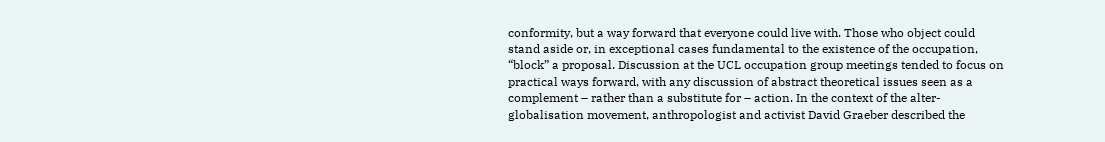conformity, but a way forward that everyone could live with. Those who object could stand aside or, in exceptional cases fundamental to the existence of the occupation, “block” a proposal. Discussion at the UCL occupation group meetings tended to focus on practical ways forward, with any discussion of abstract theoretical issues seen as a complement – rather than a substitute for – action. In the context of the alter-globalisation movement, anthropologist and activist David Graeber described the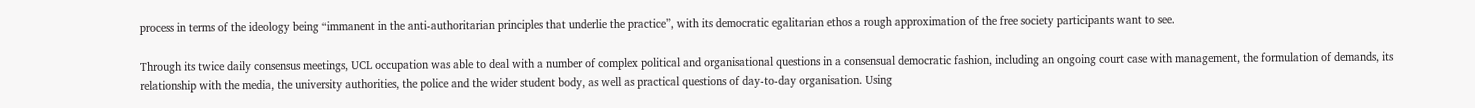process in terms of the ideology being “immanent in the anti-authoritarian principles that underlie the practice”, with its democratic egalitarian ethos a rough approximation of the free society participants want to see.

Through its twice daily consensus meetings, UCL occupation was able to deal with a number of complex political and organisational questions in a consensual democratic fashion, including an ongoing court case with management, the formulation of demands, its relationship with the media, the university authorities, the police and the wider student body, as well as practical questions of day-to-day organisation. Using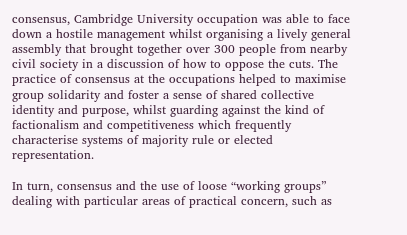consensus, Cambridge University occupation was able to face down a hostile management whilst organising a lively general assembly that brought together over 300 people from nearby civil society in a discussion of how to oppose the cuts. The practice of consensus at the occupations helped to maximise group solidarity and foster a sense of shared collective identity and purpose, whilst guarding against the kind of factionalism and competitiveness which frequently characterise systems of majority rule or elected representation.

In turn, consensus and the use of loose “working groups” dealing with particular areas of practical concern, such as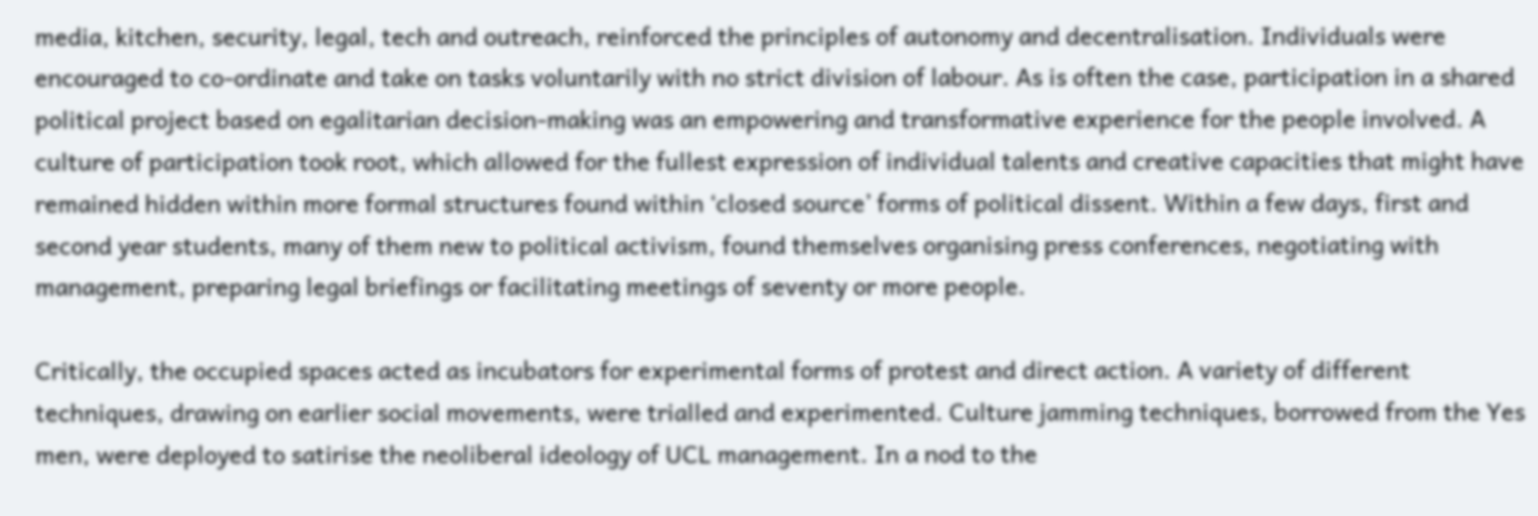media, kitchen, security, legal, tech and outreach, reinforced the principles of autonomy and decentralisation. Individuals were encouraged to co-ordinate and take on tasks voluntarily with no strict division of labour. As is often the case, participation in a shared political project based on egalitarian decision-making was an empowering and transformative experience for the people involved. A culture of participation took root, which allowed for the fullest expression of individual talents and creative capacities that might have remained hidden within more formal structures found within ‘closed source’ forms of political dissent. Within a few days, first and second year students, many of them new to political activism, found themselves organising press conferences, negotiating with management, preparing legal briefings or facilitating meetings of seventy or more people.

Critically, the occupied spaces acted as incubators for experimental forms of protest and direct action. A variety of different techniques, drawing on earlier social movements, were trialled and experimented. Culture jamming techniques, borrowed from the Yes men, were deployed to satirise the neoliberal ideology of UCL management. In a nod to the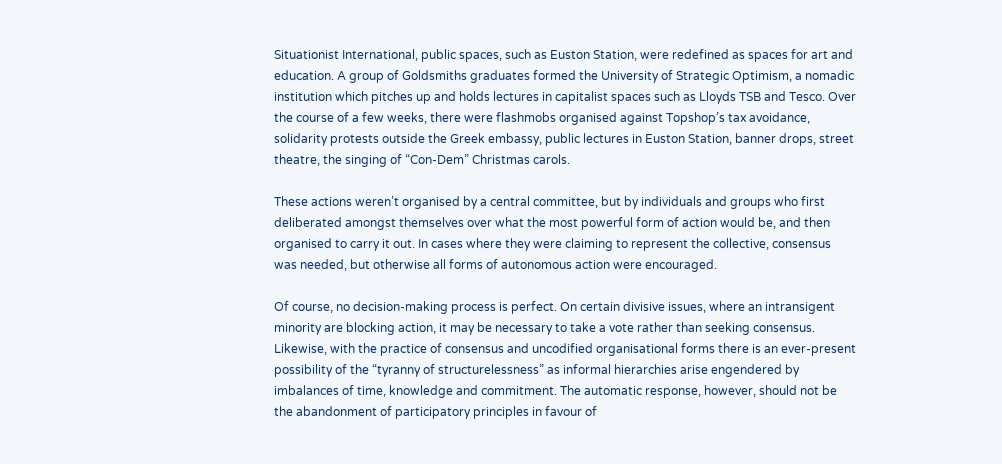Situationist International, public spaces, such as Euston Station, were redefined as spaces for art and education. A group of Goldsmiths graduates formed the University of Strategic Optimism, a nomadic institution which pitches up and holds lectures in capitalist spaces such as Lloyds TSB and Tesco. Over the course of a few weeks, there were flashmobs organised against Topshop’s tax avoidance, solidarity protests outside the Greek embassy, public lectures in Euston Station, banner drops, street theatre, the singing of “Con-Dem” Christmas carols.

These actions weren’t organised by a central committee, but by individuals and groups who first deliberated amongst themselves over what the most powerful form of action would be, and then organised to carry it out. In cases where they were claiming to represent the collective, consensus was needed, but otherwise all forms of autonomous action were encouraged.

Of course, no decision-making process is perfect. On certain divisive issues, where an intransigent minority are blocking action, it may be necessary to take a vote rather than seeking consensus. Likewise, with the practice of consensus and uncodified organisational forms there is an ever-present possibility of the “tyranny of structurelessness” as informal hierarchies arise engendered by imbalances of time, knowledge and commitment. The automatic response, however, should not be the abandonment of participatory principles in favour of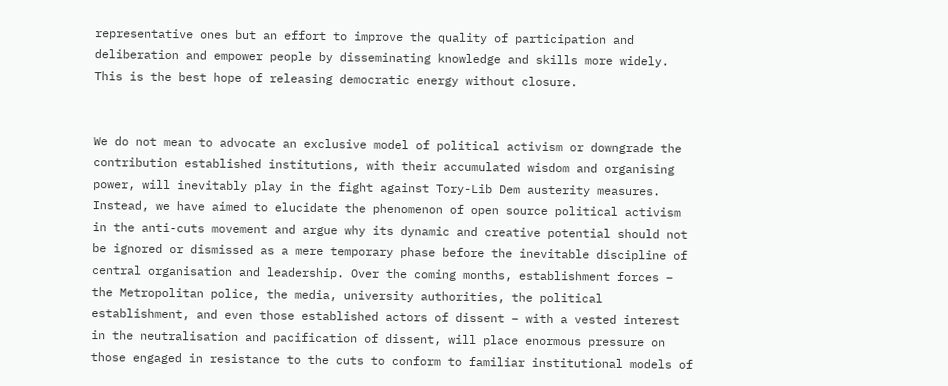representative ones but an effort to improve the quality of participation and deliberation and empower people by disseminating knowledge and skills more widely. This is the best hope of releasing democratic energy without closure.


We do not mean to advocate an exclusive model of political activism or downgrade the contribution established institutions, with their accumulated wisdom and organising power, will inevitably play in the fight against Tory-Lib Dem austerity measures. Instead, we have aimed to elucidate the phenomenon of open source political activism in the anti-cuts movement and argue why its dynamic and creative potential should not be ignored or dismissed as a mere temporary phase before the inevitable discipline of central organisation and leadership. Over the coming months, establishment forces – the Metropolitan police, the media, university authorities, the political establishment, and even those established actors of dissent – with a vested interest in the neutralisation and pacification of dissent, will place enormous pressure on those engaged in resistance to the cuts to conform to familiar institutional models of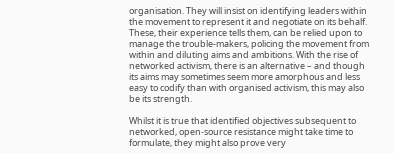organisation. They will insist on identifying leaders within the movement to represent it and negotiate on its behalf. These, their experience tells them, can be relied upon to manage the trouble-makers, policing the movement from within and diluting aims and ambitions. With the rise of networked activism, there is an alternative – and though its aims may sometimes seem more amorphous and less easy to codify than with organised activism, this may also be its strength.

Whilst it is true that identified objectives subsequent to networked, open-source resistance might take time to formulate, they might also prove very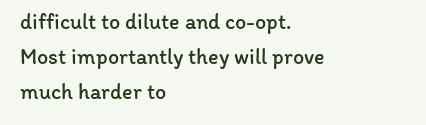difficult to dilute and co-opt. Most importantly they will prove much harder to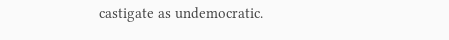castigate as undemocratic.